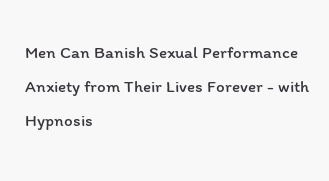Men Can Banish Sexual Performance Anxiety from Their Lives Forever - with Hypnosis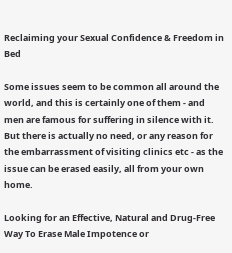Reclaiming your Sexual Confidence & Freedom in Bed

Some issues seem to be common all around the world, and this is certainly one of them - and men are famous for suffering in silence with it. But there is actually no need, or any reason for the embarrassment of visiting clinics etc - as the issue can be erased easily, all from your own home.

Looking for an Effective, Natural and Drug-Free Way To Erase Male Impotence or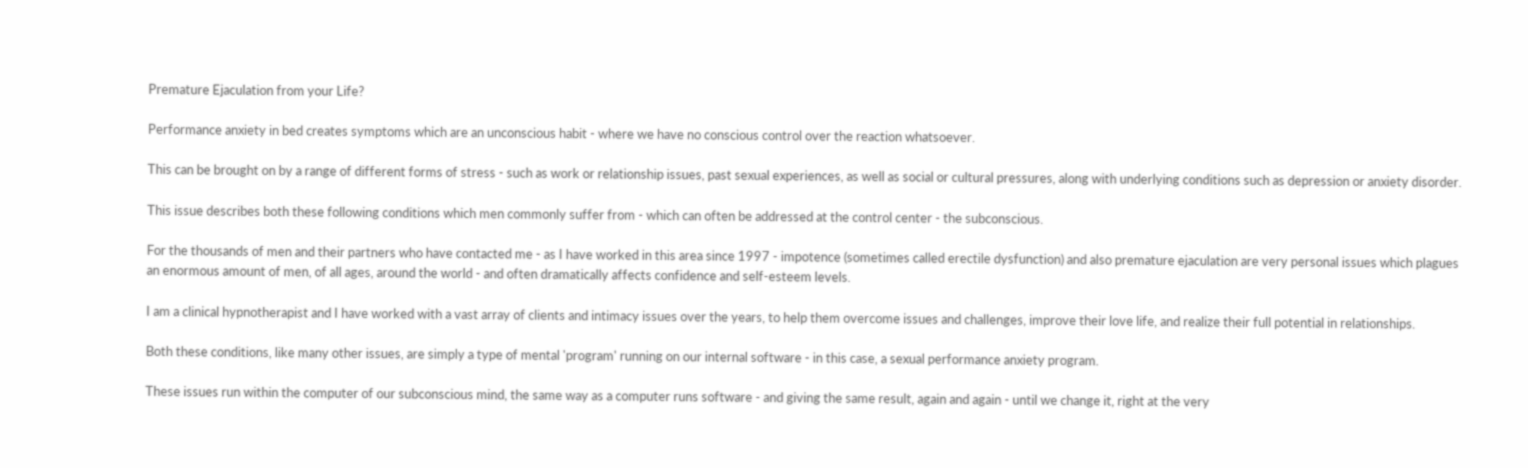Premature Ejaculation from your Life?

Performance anxiety in bed creates symptoms which are an unconscious habit - where we have no conscious control over the reaction whatsoever.

This can be brought on by a range of different forms of stress - such as work or relationship issues, past sexual experiences, as well as social or cultural pressures, along with underlying conditions such as depression or anxiety disorder.

This issue describes both these following conditions which men commonly suffer from - which can often be addressed at the control center - the subconscious.

For the thousands of men and their partners who have contacted me - as I have worked in this area since 1997 - impotence (sometimes called erectile dysfunction) and also premature ejaculation are very personal issues which plagues an enormous amount of men, of all ages, around the world - and often dramatically affects confidence and self-esteem levels.

I am a clinical hypnotherapist and I have worked with a vast array of clients and intimacy issues over the years, to help them overcome issues and challenges, improve their love life, and realize their full potential in relationships.

Both these conditions, like many other issues, are simply a type of mental 'program' running on our internal software - in this case, a sexual performance anxiety program.

These issues run within the computer of our subconscious mind, the same way as a computer runs software - and giving the same result, again and again - until we change it, right at the very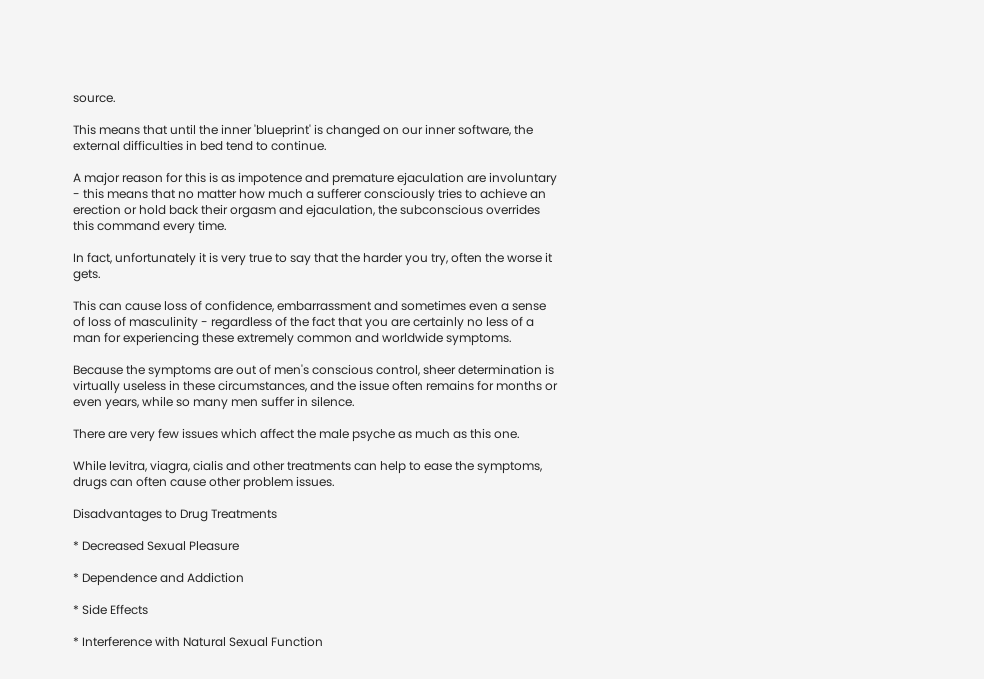source.

This means that until the inner 'blueprint' is changed on our inner software, the external difficulties in bed tend to continue.

A major reason for this is as impotence and premature ejaculation are involuntary - this means that no matter how much a sufferer consciously tries to achieve an erection or hold back their orgasm and ejaculation, the subconscious overrides this command every time.

In fact, unfortunately it is very true to say that the harder you try, often the worse it gets.

This can cause loss of confidence, embarrassment and sometimes even a sense of loss of masculinity - regardless of the fact that you are certainly no less of a man for experiencing these extremely common and worldwide symptoms.

Because the symptoms are out of men's conscious control, sheer determination is virtually useless in these circumstances, and the issue often remains for months or even years, while so many men suffer in silence.

There are very few issues which affect the male psyche as much as this one.

While levitra, viagra, cialis and other treatments can help to ease the symptoms, drugs can often cause other problem issues.

Disadvantages to Drug Treatments

* Decreased Sexual Pleasure

* Dependence and Addiction

* Side Effects

* Interference with Natural Sexual Function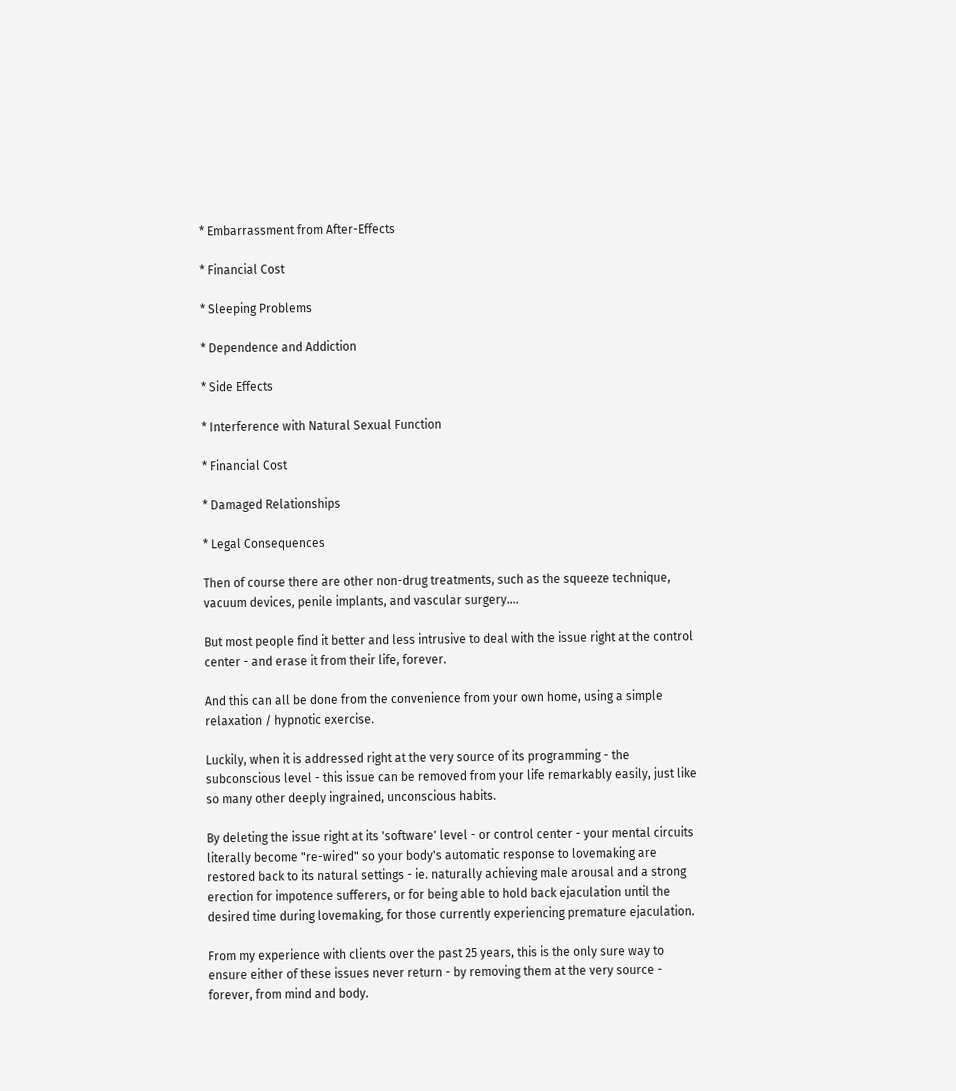* Embarrassment from After-Effects

* Financial Cost

* Sleeping Problems

* Dependence and Addiction

* Side Effects

* Interference with Natural Sexual Function

* Financial Cost

* Damaged Relationships

* Legal Consequences

Then of course there are other non-drug treatments, such as the squeeze technique, vacuum devices, penile implants, and vascular surgery....

But most people find it better and less intrusive to deal with the issue right at the control center - and erase it from their life, forever.

And this can all be done from the convenience from your own home, using a simple relaxation / hypnotic exercise.

Luckily, when it is addressed right at the very source of its programming - the subconscious level - this issue can be removed from your life remarkably easily, just like so many other deeply ingrained, unconscious habits.

By deleting the issue right at its 'software' level - or control center - your mental circuits literally become "re-wired" so your body's automatic response to lovemaking are restored back to its natural settings - ie. naturally achieving male arousal and a strong erection for impotence sufferers, or for being able to hold back ejaculation until the desired time during lovemaking, for those currently experiencing premature ejaculation.

From my experience with clients over the past 25 years, this is the only sure way to ensure either of these issues never return - by removing them at the very source - forever, from mind and body.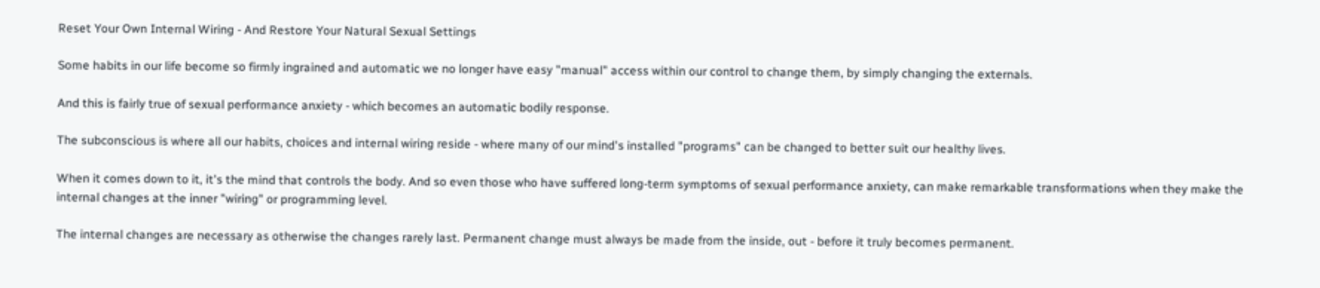Reset Your Own Internal Wiring - And Restore Your Natural Sexual Settings

Some habits in our life become so firmly ingrained and automatic we no longer have easy "manual" access within our control to change them, by simply changing the externals.

And this is fairly true of sexual performance anxiety - which becomes an automatic bodily response.

The subconscious is where all our habits, choices and internal wiring reside - where many of our mind's installed "programs" can be changed to better suit our healthy lives.

When it comes down to it, it's the mind that controls the body. And so even those who have suffered long-term symptoms of sexual performance anxiety, can make remarkable transformations when they make the internal changes at the inner "wiring" or programming level.

The internal changes are necessary as otherwise the changes rarely last. Permanent change must always be made from the inside, out - before it truly becomes permanent.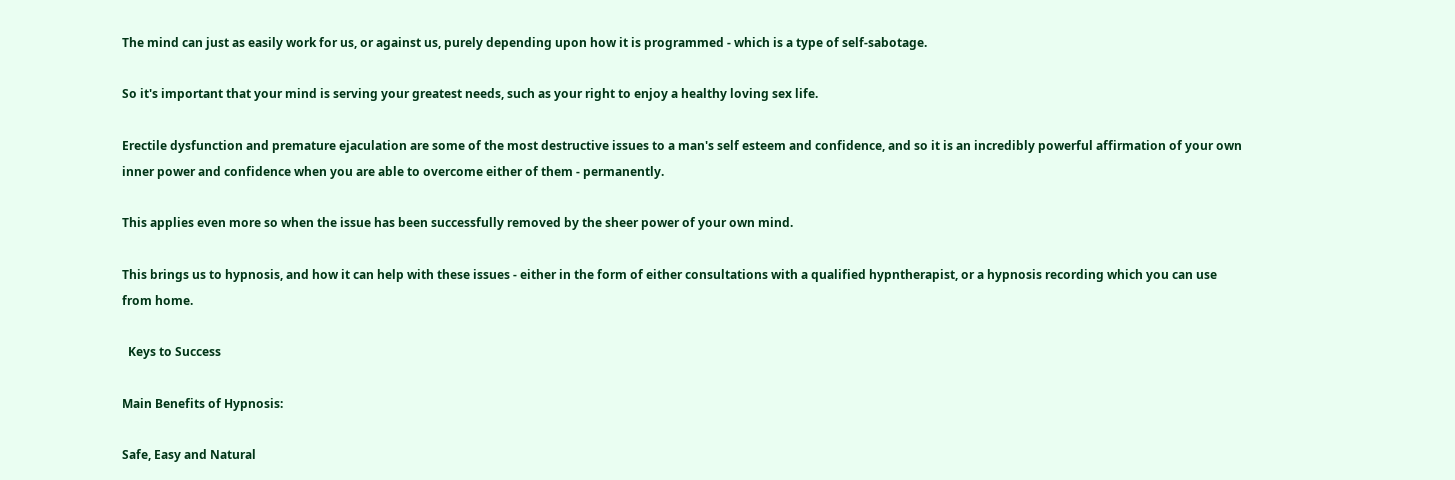The mind can just as easily work for us, or against us, purely depending upon how it is programmed - which is a type of self-sabotage.

So it's important that your mind is serving your greatest needs, such as your right to enjoy a healthy loving sex life.

Erectile dysfunction and premature ejaculation are some of the most destructive issues to a man's self esteem and confidence, and so it is an incredibly powerful affirmation of your own inner power and confidence when you are able to overcome either of them - permanently.

This applies even more so when the issue has been successfully removed by the sheer power of your own mind.

This brings us to hypnosis, and how it can help with these issues - either in the form of either consultations with a qualified hypntherapist, or a hypnosis recording which you can use from home.

  Keys to Success

Main Benefits of Hypnosis:

Safe, Easy and Natural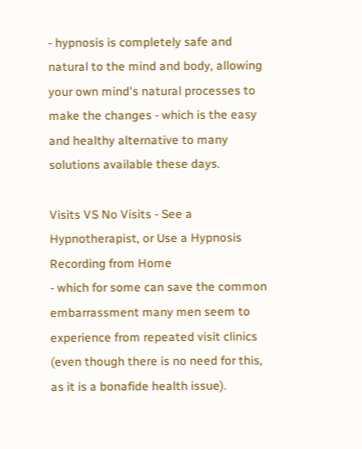- hypnosis is completely safe and natural to the mind and body, allowing your own mind's natural processes to make the changes - which is the easy and healthy alternative to many solutions available these days.

Visits VS No Visits - See a Hypnotherapist, or Use a Hypnosis Recording from Home
- which for some can save the common embarrassment many men seem to experience from repeated visit clinics (even though there is no need for this, as it is a bonafide health issue).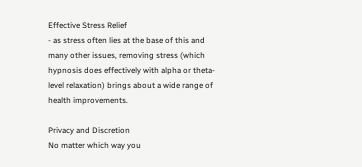Effective Stress Relief
- as stress often lies at the base of this and many other issues, removing stress (which hypnosis does effectively with alpha or theta-level relaxation) brings about a wide range of health improvements.

Privacy and Discretion
No matter which way you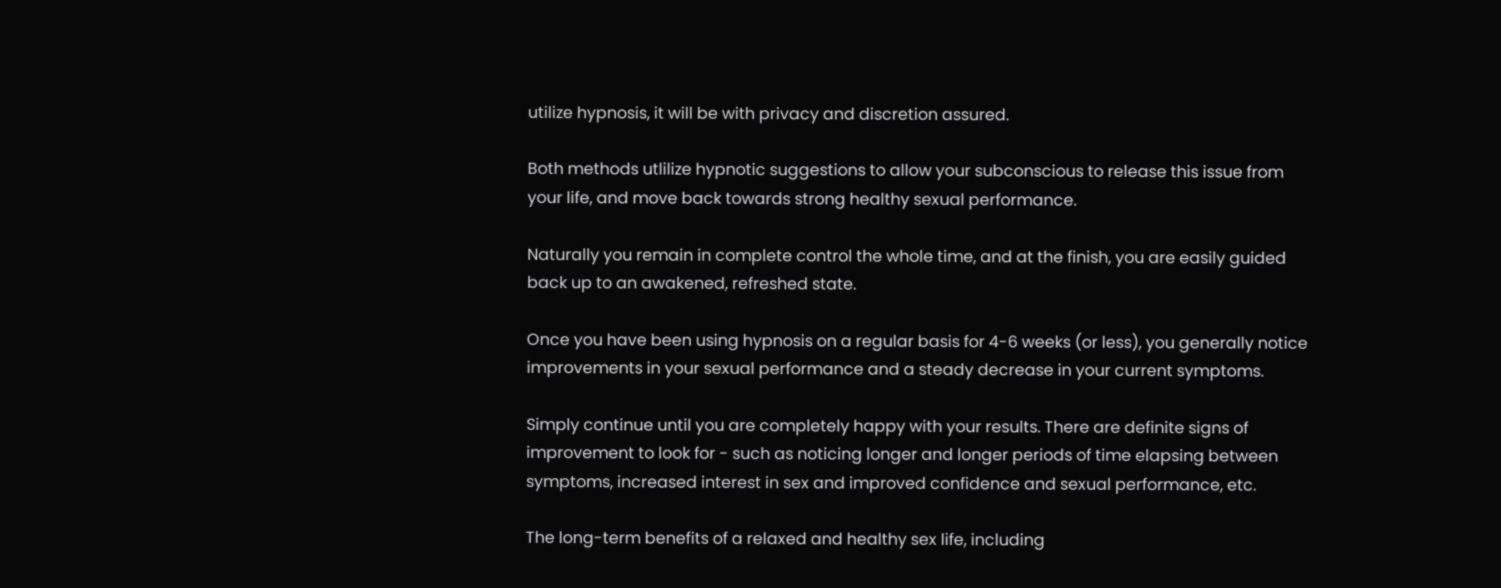utilize hypnosis, it will be with privacy and discretion assured.

Both methods utlilize hypnotic suggestions to allow your subconscious to release this issue from your life, and move back towards strong healthy sexual performance.

Naturally you remain in complete control the whole time, and at the finish, you are easily guided back up to an awakened, refreshed state.

Once you have been using hypnosis on a regular basis for 4-6 weeks (or less), you generally notice improvements in your sexual performance and a steady decrease in your current symptoms.

Simply continue until you are completely happy with your results. There are definite signs of improvement to look for - such as noticing longer and longer periods of time elapsing between symptoms, increased interest in sex and improved confidence and sexual performance, etc.

The long-term benefits of a relaxed and healthy sex life, including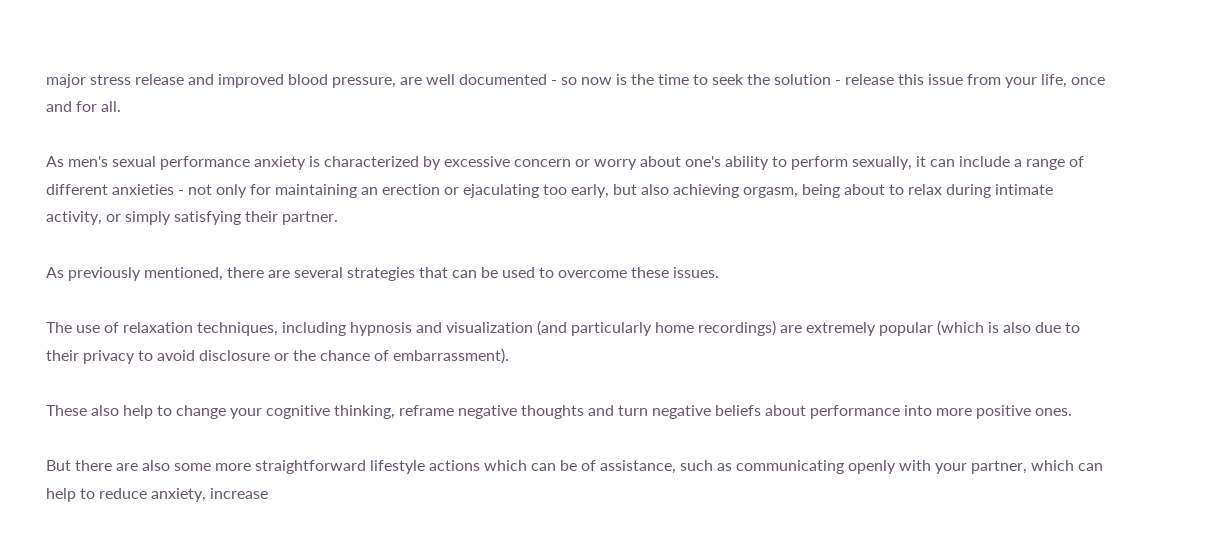major stress release and improved blood pressure, are well documented - so now is the time to seek the solution - release this issue from your life, once and for all.

As men's sexual performance anxiety is characterized by excessive concern or worry about one's ability to perform sexually, it can include a range of different anxieties - not only for maintaining an erection or ejaculating too early, but also achieving orgasm, being about to relax during intimate activity, or simply satisfying their partner.

As previously mentioned, there are several strategies that can be used to overcome these issues.

The use of relaxation techniques, including hypnosis and visualization (and particularly home recordings) are extremely popular (which is also due to their privacy to avoid disclosure or the chance of embarrassment).

These also help to change your cognitive thinking, reframe negative thoughts and turn negative beliefs about performance into more positive ones.

But there are also some more straightforward lifestyle actions which can be of assistance, such as communicating openly with your partner, which can help to reduce anxiety, increase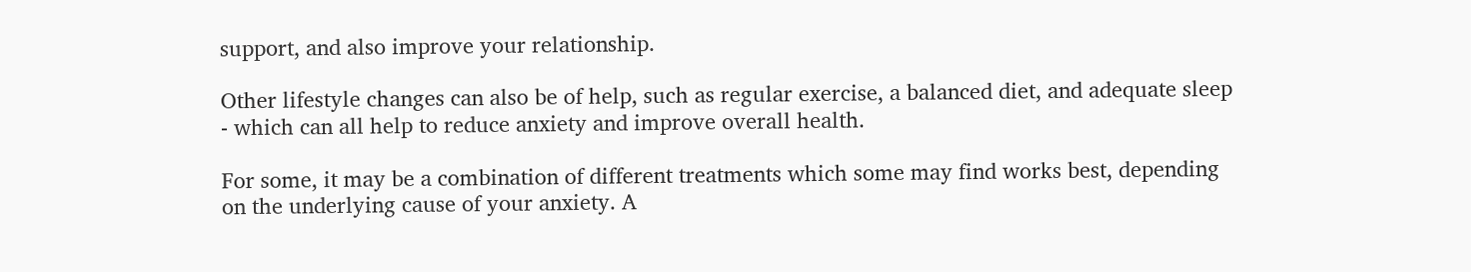support, and also improve your relationship.

Other lifestyle changes can also be of help, such as regular exercise, a balanced diet, and adequate sleep - which can all help to reduce anxiety and improve overall health.

For some, it may be a combination of different treatments which some may find works best, depending on the underlying cause of your anxiety. A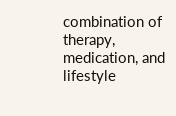combination of therapy, medication, and lifestyle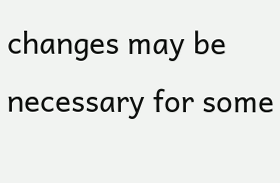changes may be necessary for some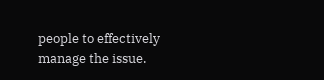people to effectively manage the issue.